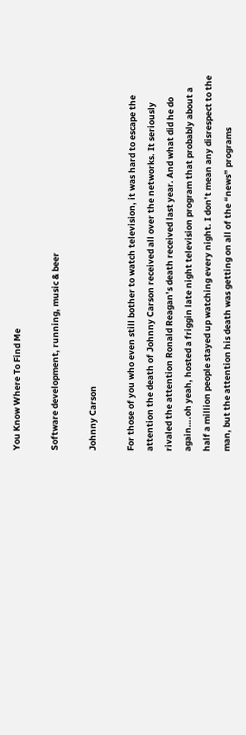You Know Where To Find Me

Software development, running, music & beer

Johnny Carson

For those of you who even still bother to watch television, it was hard to escape the attention the death of Johnny Carson received all over the networks. It seriously rivaled the attention Ronald Reagan’s death received last year. And what did he do again….oh yeah, hosted a friggin late night television program that probably about a half a million people stayed up watching every night. I don’t mean any disrespect to the man, but the attention his death was getting on all of the “news” programs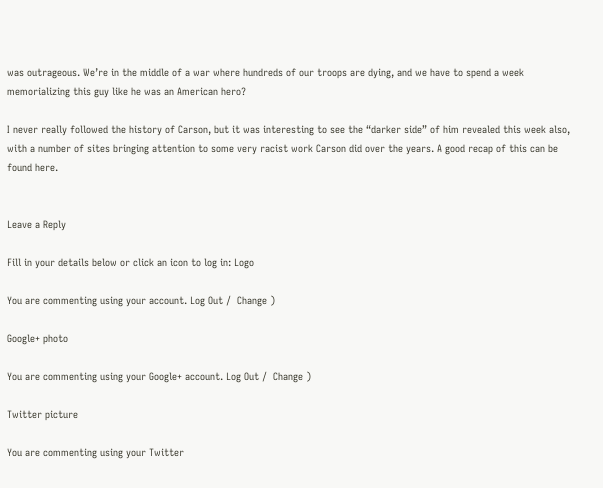was outrageous. We’re in the middle of a war where hundreds of our troops are dying, and we have to spend a week memorializing this guy like he was an American hero?

I never really followed the history of Carson, but it was interesting to see the “darker side” of him revealed this week also, with a number of sites bringing attention to some very racist work Carson did over the years. A good recap of this can be found here.


Leave a Reply

Fill in your details below or click an icon to log in: Logo

You are commenting using your account. Log Out /  Change )

Google+ photo

You are commenting using your Google+ account. Log Out /  Change )

Twitter picture

You are commenting using your Twitter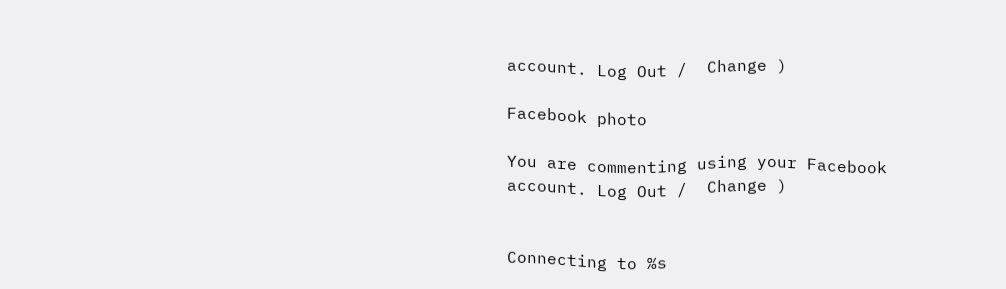account. Log Out /  Change )

Facebook photo

You are commenting using your Facebook account. Log Out /  Change )


Connecting to %s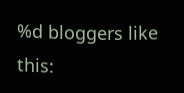%d bloggers like this: